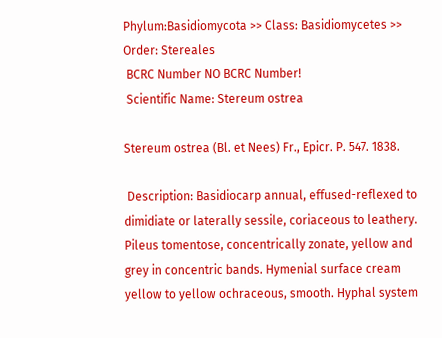Phylum:Basidiomycota >> Class: Basidiomycetes >>  Order: Stereales
 BCRC Number NO BCRC Number!
 Scientific Name: Stereum ostrea

Stereum ostrea (Bl. et Nees) Fr., Epicr. P. 547. 1838.

 Description: Basidiocarp annual, effused-reflexed to dimidiate or laterally sessile, coriaceous to leathery. Pileus tomentose, concentrically zonate, yellow and grey in concentric bands. Hymenial surface cream yellow to yellow ochraceous, smooth. Hyphal system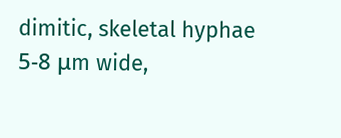dimitic, skeletal hyphae 5-8 μm wide,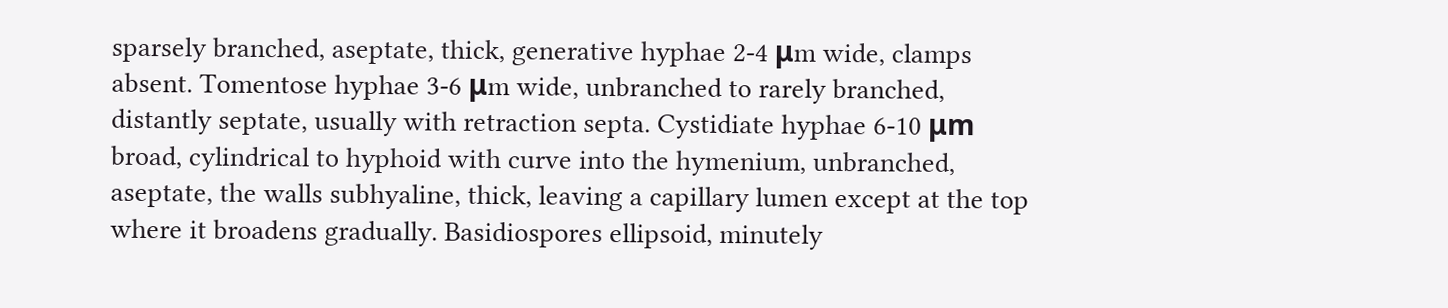sparsely branched, aseptate, thick, generative hyphae 2-4 μm wide, clamps absent. Tomentose hyphae 3-6 μm wide, unbranched to rarely branched, distantly septate, usually with retraction septa. Cystidiate hyphae 6-10 μm broad, cylindrical to hyphoid with curve into the hymenium, unbranched, aseptate, the walls subhyaline, thick, leaving a capillary lumen except at the top where it broadens gradually. Basidiospores ellipsoid, minutely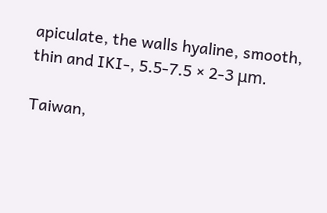apiculate, the walls hyaline, smooth, thin and IKI-, 5.5-7.5 × 2-3 μm.

Taiwan,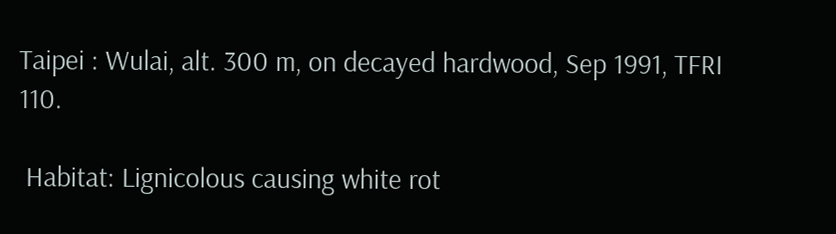Taipei : Wulai, alt. 300 m, on decayed hardwood, Sep 1991, TFRI 110.

 Habitat: Lignicolous causing white rot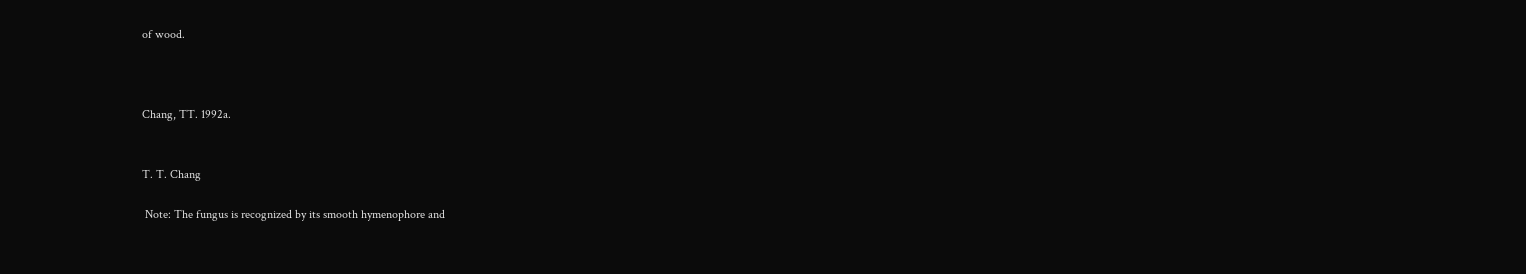of wood.



Chang, TT. 1992a.


T. T. Chang

 Note: The fungus is recognized by its smooth hymenophore and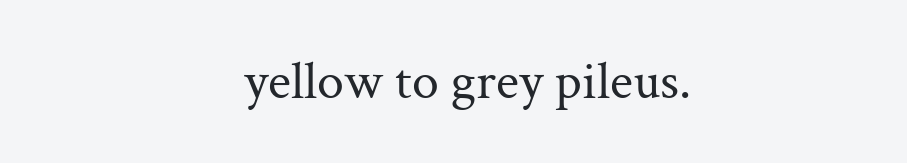yellow to grey pileus.